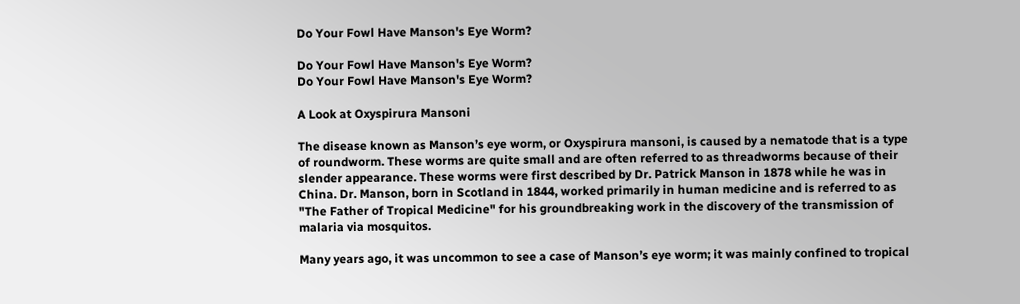Do Your Fowl Have Manson's Eye Worm?

Do Your Fowl Have Manson's Eye Worm?
Do Your Fowl Have Manson's Eye Worm?

A Look at Oxyspirura Mansoni

The disease known as Manson’s eye worm, or Oxyspirura mansoni, is caused by a nematode that is a type of roundworm. These worms are quite small and are often referred to as threadworms because of their slender appearance. These worms were first described by Dr. Patrick Manson in 1878 while he was in China. Dr. Manson, born in Scotland in 1844, worked primarily in human medicine and is referred to as "The Father of Tropical Medicine" for his groundbreaking work in the discovery of the transmission of malaria via mosquitos.

Many years ago, it was uncommon to see a case of Manson’s eye worm; it was mainly confined to tropical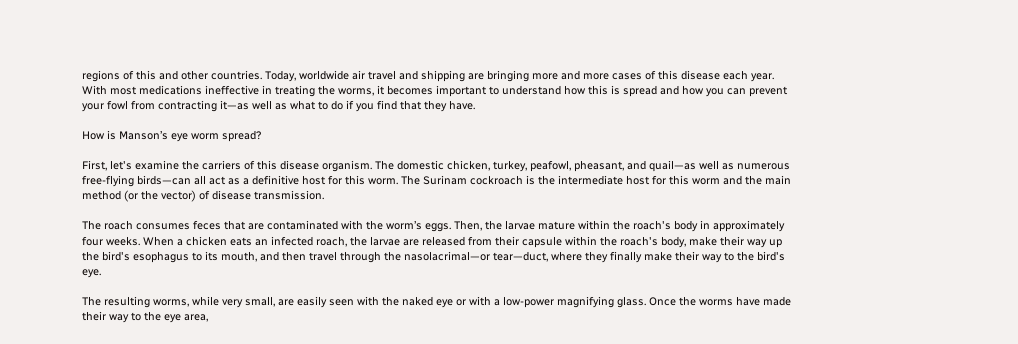regions of this and other countries. Today, worldwide air travel and shipping are bringing more and more cases of this disease each year. With most medications ineffective in treating the worms, it becomes important to understand how this is spread and how you can prevent your fowl from contracting it—as well as what to do if you find that they have.

How is Manson’s eye worm spread?

First, let's examine the carriers of this disease organism. The domestic chicken, turkey, peafowl, pheasant, and quail—as well as numerous free-flying birds—can all act as a definitive host for this worm. The Surinam cockroach is the intermediate host for this worm and the main method (or the vector) of disease transmission.

The roach consumes feces that are contaminated with the worm’s eggs. Then, the larvae mature within the roach's body in approximately four weeks. When a chicken eats an infected roach, the larvae are released from their capsule within the roach's body, make their way up the bird's esophagus to its mouth, and then travel through the nasolacrimal—or tear—duct, where they finally make their way to the bird's eye.

The resulting worms, while very small, are easily seen with the naked eye or with a low-power magnifying glass. Once the worms have made their way to the eye area,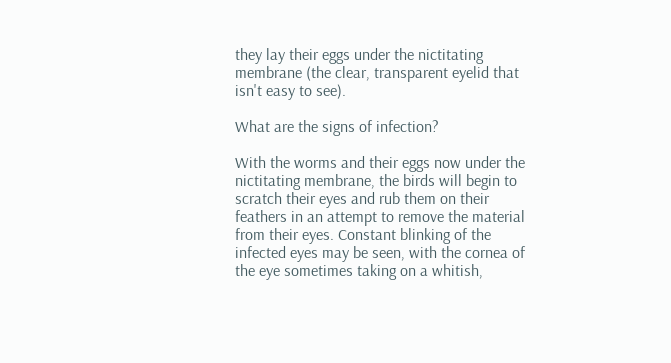they lay their eggs under the nictitating membrane (the clear, transparent eyelid that isn't easy to see).

What are the signs of infection?

With the worms and their eggs now under the nictitating membrane, the birds will begin to scratch their eyes and rub them on their feathers in an attempt to remove the material from their eyes. Constant blinking of the infected eyes may be seen, with the cornea of the eye sometimes taking on a whitish,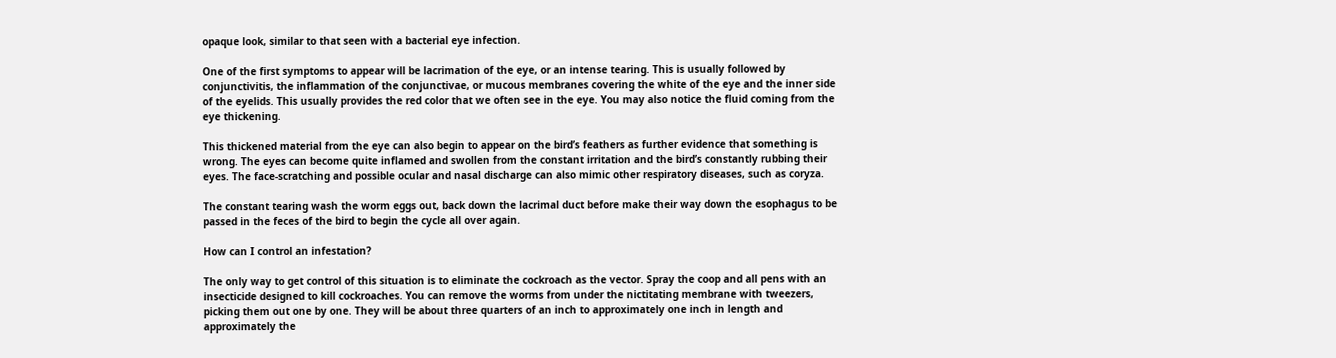opaque look, similar to that seen with a bacterial eye infection.

One of the first symptoms to appear will be lacrimation of the eye, or an intense tearing. This is usually followed by conjunctivitis, the inflammation of the conjunctivae, or mucous membranes covering the white of the eye and the inner side of the eyelids. This usually provides the red color that we often see in the eye. You may also notice the fluid coming from the eye thickening.

This thickened material from the eye can also begin to appear on the bird’s feathers as further evidence that something is wrong. The eyes can become quite inflamed and swollen from the constant irritation and the bird’s constantly rubbing their eyes. The face-scratching and possible ocular and nasal discharge can also mimic other respiratory diseases, such as coryza.

The constant tearing wash the worm eggs out, back down the lacrimal duct before make their way down the esophagus to be passed in the feces of the bird to begin the cycle all over again.

How can I control an infestation?

The only way to get control of this situation is to eliminate the cockroach as the vector. Spray the coop and all pens with an insecticide designed to kill cockroaches. You can remove the worms from under the nictitating membrane with tweezers, picking them out one by one. They will be about three quarters of an inch to approximately one inch in length and approximately the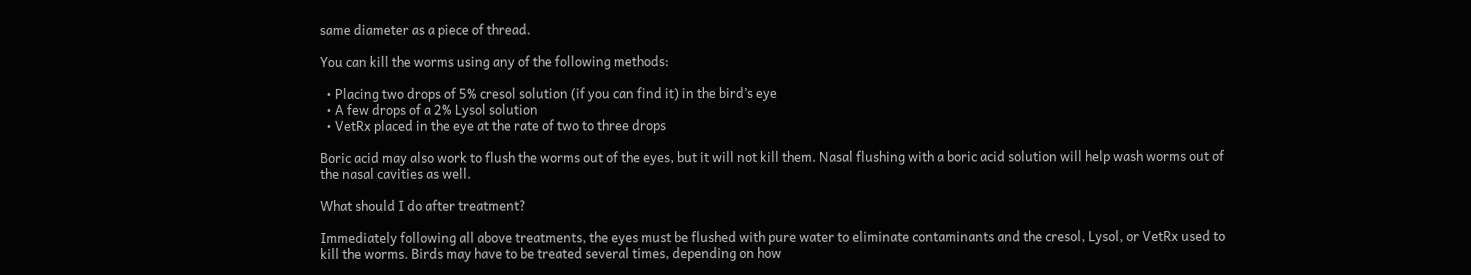same diameter as a piece of thread.

You can kill the worms using any of the following methods:

  • Placing two drops of 5% cresol solution (if you can find it) in the bird’s eye
  • A few drops of a 2% Lysol solution
  • VetRx placed in the eye at the rate of two to three drops

Boric acid may also work to flush the worms out of the eyes, but it will not kill them. Nasal flushing with a boric acid solution will help wash worms out of the nasal cavities as well.

What should I do after treatment?

Immediately following all above treatments, the eyes must be flushed with pure water to eliminate contaminants and the cresol, Lysol, or VetRx used to kill the worms. Birds may have to be treated several times, depending on how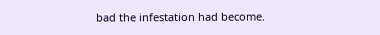bad the infestation had become.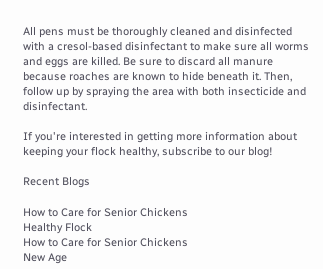All pens must be thoroughly cleaned and disinfected with a cresol-based disinfectant to make sure all worms and eggs are killed. Be sure to discard all manure because roaches are known to hide beneath it. Then, follow up by spraying the area with both insecticide and disinfectant.

If you're interested in getting more information about keeping your flock healthy, subscribe to our blog!

Recent Blogs

How to Care for Senior Chickens
Healthy Flock
How to Care for Senior Chickens
New Age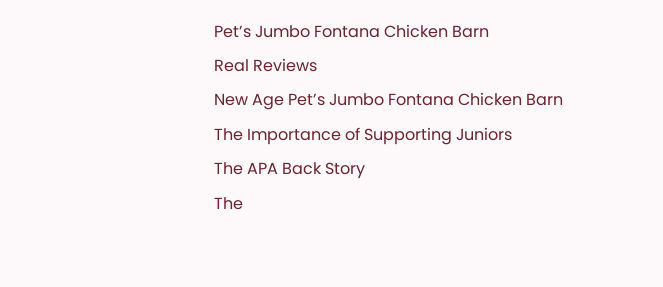Pet’s Jumbo Fontana Chicken Barn
Real Reviews
New Age Pet’s Jumbo Fontana Chicken Barn
The Importance of Supporting Juniors
The APA Back Story
The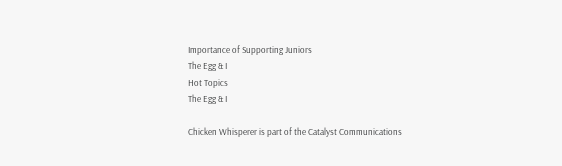Importance of Supporting Juniors
The Egg & I
Hot Topics
The Egg & I

Chicken Whisperer is part of the Catalyst Communications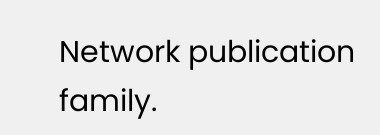Network publication family.